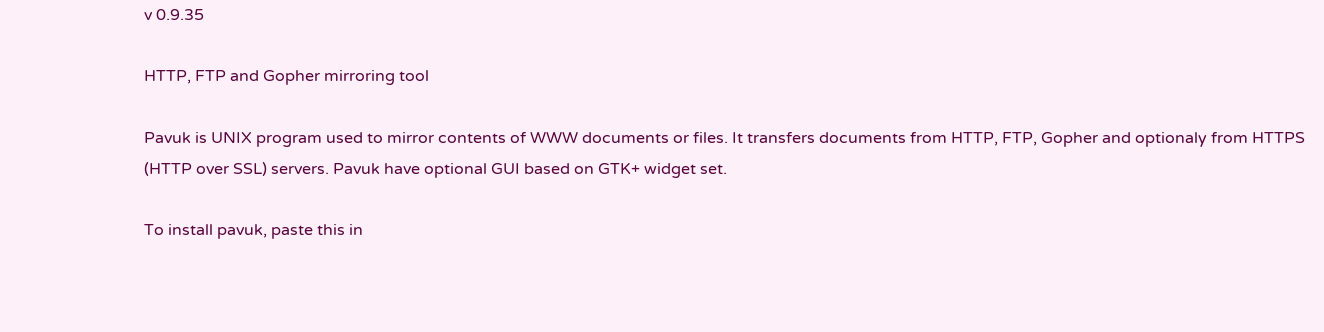v 0.9.35

HTTP, FTP and Gopher mirroring tool

Pavuk is UNIX program used to mirror contents of WWW documents or files. It transfers documents from HTTP, FTP, Gopher and optionaly from HTTPS (HTTP over SSL) servers. Pavuk have optional GUI based on GTK+ widget set.

To install pavuk, paste this in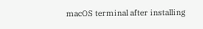macOS terminal after installing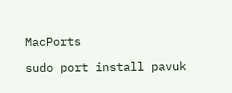MacPorts

sudo port install pavuk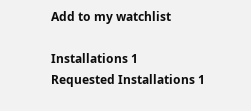Add to my watchlist

Installations 1
Requested Installations 1